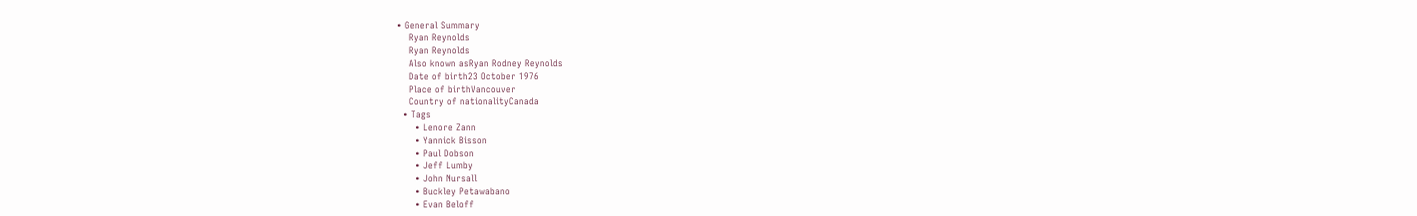• General Summary
    Ryan Reynolds
    Ryan Reynolds
    Also known asRyan Rodney Reynolds
    Date of birth23 October 1976
    Place of birthVancouver
    Country of nationalityCanada
  • Tags
      • Lenore Zann
      • Yannick Bisson
      • Paul Dobson
      • Jeff Lumby
      • John Nursall
      • Buckley Petawabano
      • Evan Beloff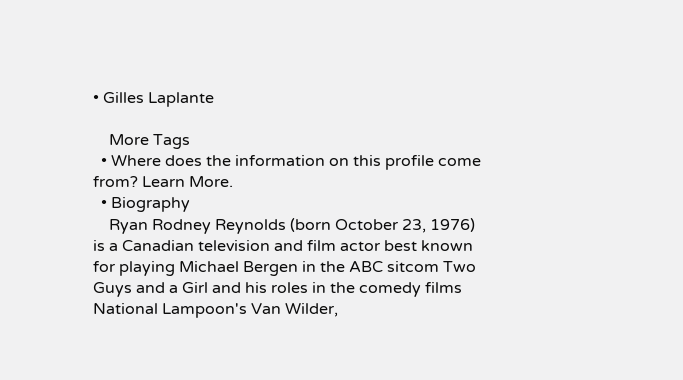• Gilles Laplante

    More Tags
  • Where does the information on this profile come from? Learn More.
  • Biography
    Ryan Rodney Reynolds (born October 23, 1976) is a Canadian television and film actor best known for playing Michael Bergen in the ABC sitcom Two Guys and a Girl and his roles in the comedy films National Lampoon's Van Wilder,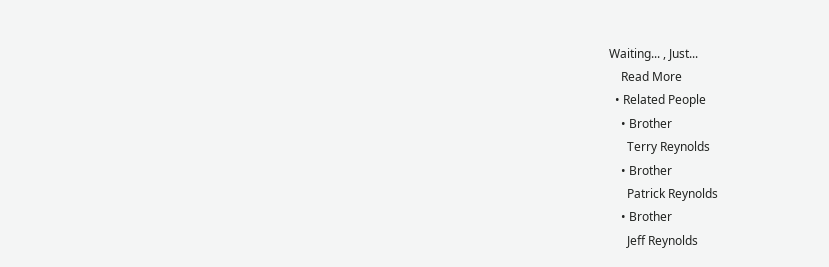Waiting... , Just...
    Read More
  • Related People
    • Brother
      Terry Reynolds
    • Brother
      Patrick Reynolds
    • Brother
      Jeff Reynolds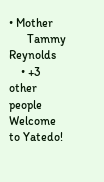• Mother
      Tammy Reynolds
    • +3 other people
Welcome to Yatedo!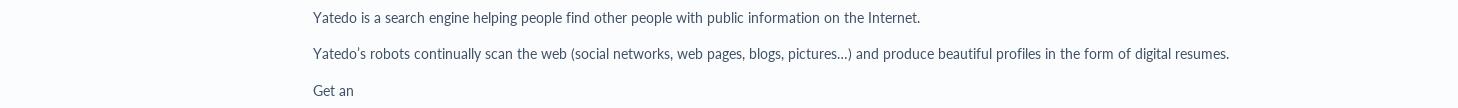Yatedo is a search engine helping people find other people with public information on the Internet.

Yatedo’s robots continually scan the web (social networks, web pages, blogs, pictures…) and produce beautiful profiles in the form of digital resumes.

Get an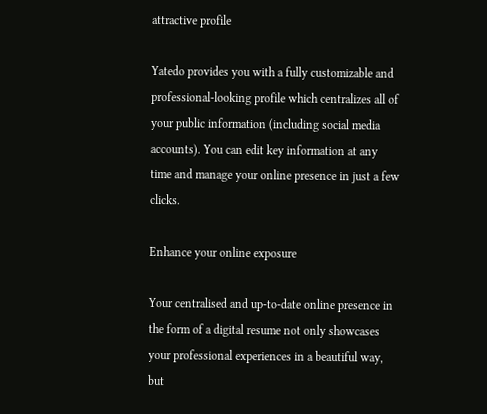attractive profile

Yatedo provides you with a fully customizable and professional-looking profile which centralizes all of your public information (including social media accounts). You can edit key information at any time and manage your online presence in just a few clicks.

Enhance your online exposure

Your centralised and up-to-date online presence in the form of a digital resume not only showcases your professional experiences in a beautiful way, but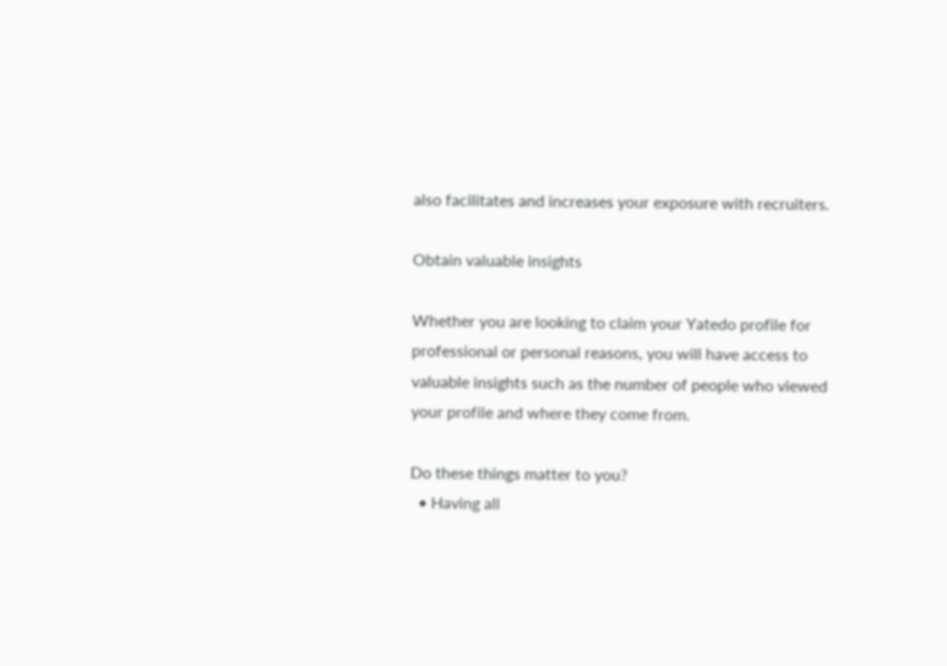also facilitates and increases your exposure with recruiters.

Obtain valuable insights

Whether you are looking to claim your Yatedo profile for professional or personal reasons, you will have access to valuable insights such as the number of people who viewed your profile and where they come from.

Do these things matter to you?
  • Having all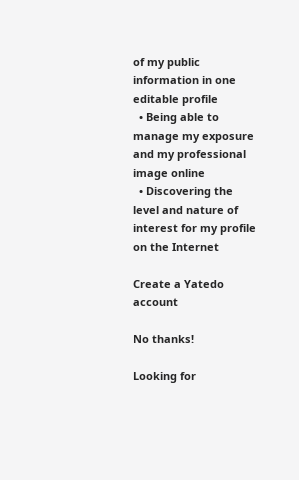of my public information in one editable profile
  • Being able to manage my exposure and my professional image online
  • Discovering the level and nature of interest for my profile on the Internet

Create a Yatedo account

No thanks!

Looking for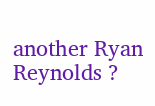another Ryan Reynolds ?